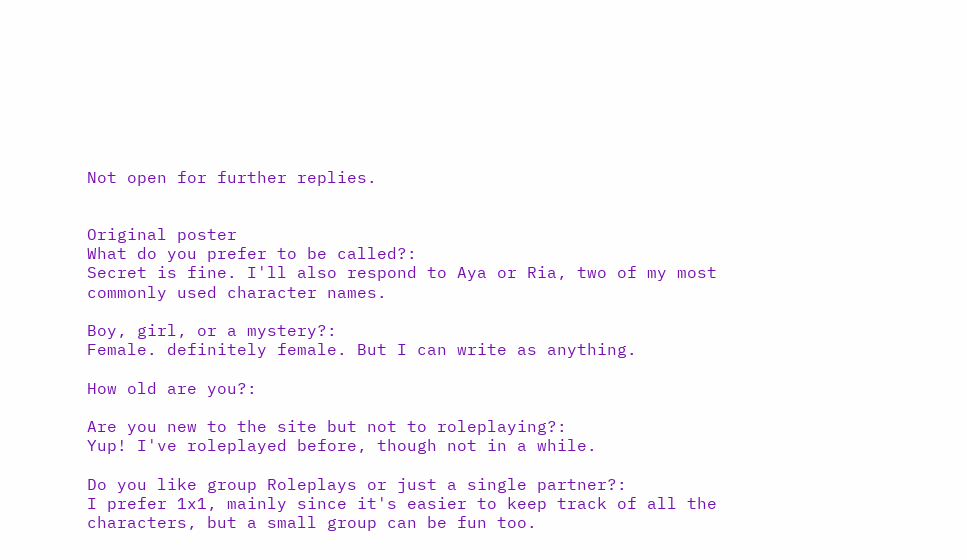Not open for further replies.


Original poster
What do you prefer to be called?:
Secret is fine. I'll also respond to Aya or Ria, two of my most commonly used character names.

Boy, girl, or a mystery?:
Female. definitely female. But I can write as anything.

How old are you?:

Are you new to the site but not to roleplaying?:
Yup! I've roleplayed before, though not in a while.

Do you like group Roleplays or just a single partner?:
I prefer 1x1, mainly since it's easier to keep track of all the characters, but a small group can be fun too.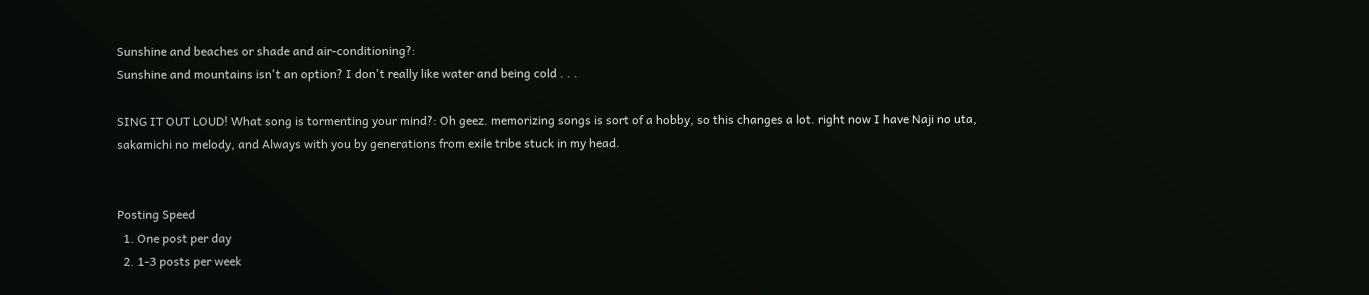Sunshine and beaches or shade and air-conditioning?:
Sunshine and mountains isn't an option? I don't really like water and being cold . . .

SING IT OUT LOUD! What song is tormenting your mind?: Oh geez. memorizing songs is sort of a hobby, so this changes a lot. right now I have Naji no uta, sakamichi no melody, and Always with you by generations from exile tribe stuck in my head.


Posting Speed
  1. One post per day
  2. 1-3 posts per week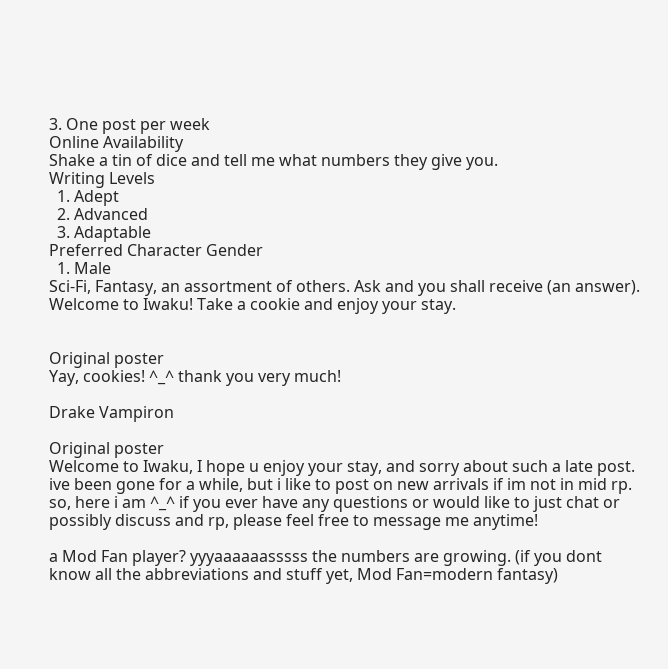3. One post per week
Online Availability
Shake a tin of dice and tell me what numbers they give you.
Writing Levels
  1. Adept
  2. Advanced
  3. Adaptable
Preferred Character Gender
  1. Male
Sci-Fi, Fantasy, an assortment of others. Ask and you shall receive (an answer).
Welcome to Iwaku! Take a cookie and enjoy your stay.


Original poster
Yay, cookies! ^_^ thank you very much!

Drake Vampiron

Original poster
Welcome to Iwaku, I hope u enjoy your stay, and sorry about such a late post. ive been gone for a while, but i like to post on new arrivals if im not in mid rp. so, here i am ^_^ if you ever have any questions or would like to just chat or possibly discuss and rp, please feel free to message me anytime!

a Mod Fan player? yyyaaaaaasssss the numbers are growing. (if you dont know all the abbreviations and stuff yet, Mod Fan=modern fantasy)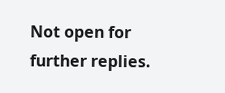Not open for further replies.